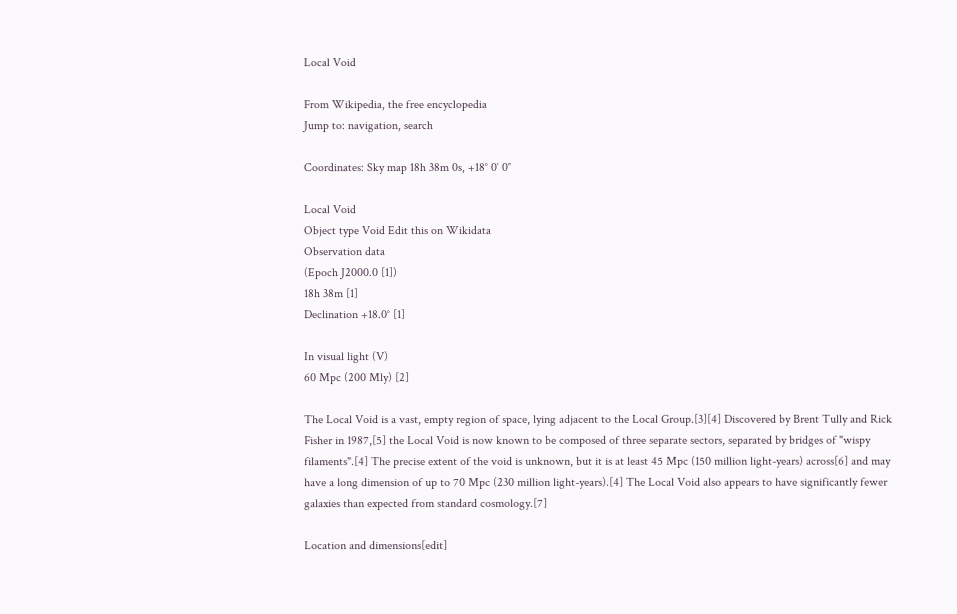Local Void

From Wikipedia, the free encyclopedia
Jump to: navigation, search

Coordinates: Sky map 18h 38m 0s, +18° 0′ 0″

Local Void
Object type Void Edit this on Wikidata
Observation data
(Epoch J2000.0 [1])
18h 38m [1]
Declination +18.0° [1]

In visual light (V)
60 Mpc (200 Mly) [2]

The Local Void is a vast, empty region of space, lying adjacent to the Local Group.[3][4] Discovered by Brent Tully and Rick Fisher in 1987,[5] the Local Void is now known to be composed of three separate sectors, separated by bridges of "wispy filaments".[4] The precise extent of the void is unknown, but it is at least 45 Mpc (150 million light-years) across[6] and may have a long dimension of up to 70 Mpc (230 million light-years).[4] The Local Void also appears to have significantly fewer galaxies than expected from standard cosmology.[7]

Location and dimensions[edit]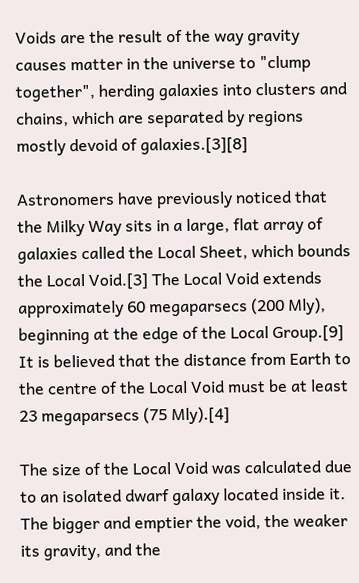Voids are the result of the way gravity causes matter in the universe to "clump together", herding galaxies into clusters and chains, which are separated by regions mostly devoid of galaxies.[3][8]

Astronomers have previously noticed that the Milky Way sits in a large, flat array of galaxies called the Local Sheet, which bounds the Local Void.[3] The Local Void extends approximately 60 megaparsecs (200 Mly), beginning at the edge of the Local Group.[9] It is believed that the distance from Earth to the centre of the Local Void must be at least 23 megaparsecs (75 Mly).[4]

The size of the Local Void was calculated due to an isolated dwarf galaxy located inside it. The bigger and emptier the void, the weaker its gravity, and the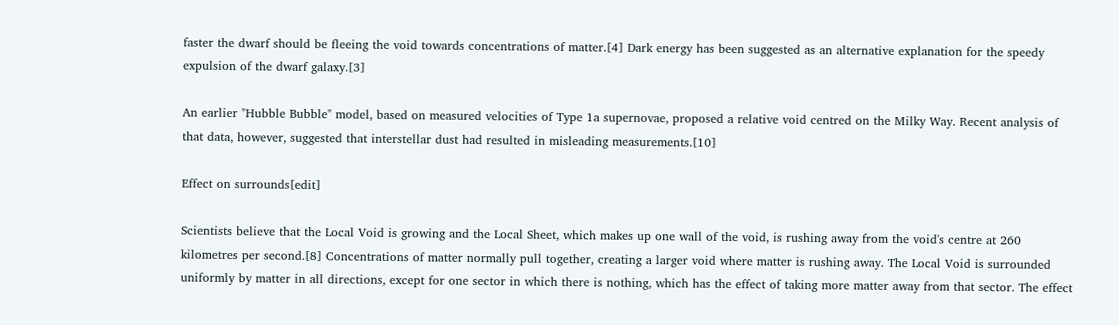faster the dwarf should be fleeing the void towards concentrations of matter.[4] Dark energy has been suggested as an alternative explanation for the speedy expulsion of the dwarf galaxy.[3]

An earlier "Hubble Bubble" model, based on measured velocities of Type 1a supernovae, proposed a relative void centred on the Milky Way. Recent analysis of that data, however, suggested that interstellar dust had resulted in misleading measurements.[10]

Effect on surrounds[edit]

Scientists believe that the Local Void is growing and the Local Sheet, which makes up one wall of the void, is rushing away from the void's centre at 260 kilometres per second.[8] Concentrations of matter normally pull together, creating a larger void where matter is rushing away. The Local Void is surrounded uniformly by matter in all directions, except for one sector in which there is nothing, which has the effect of taking more matter away from that sector. The effect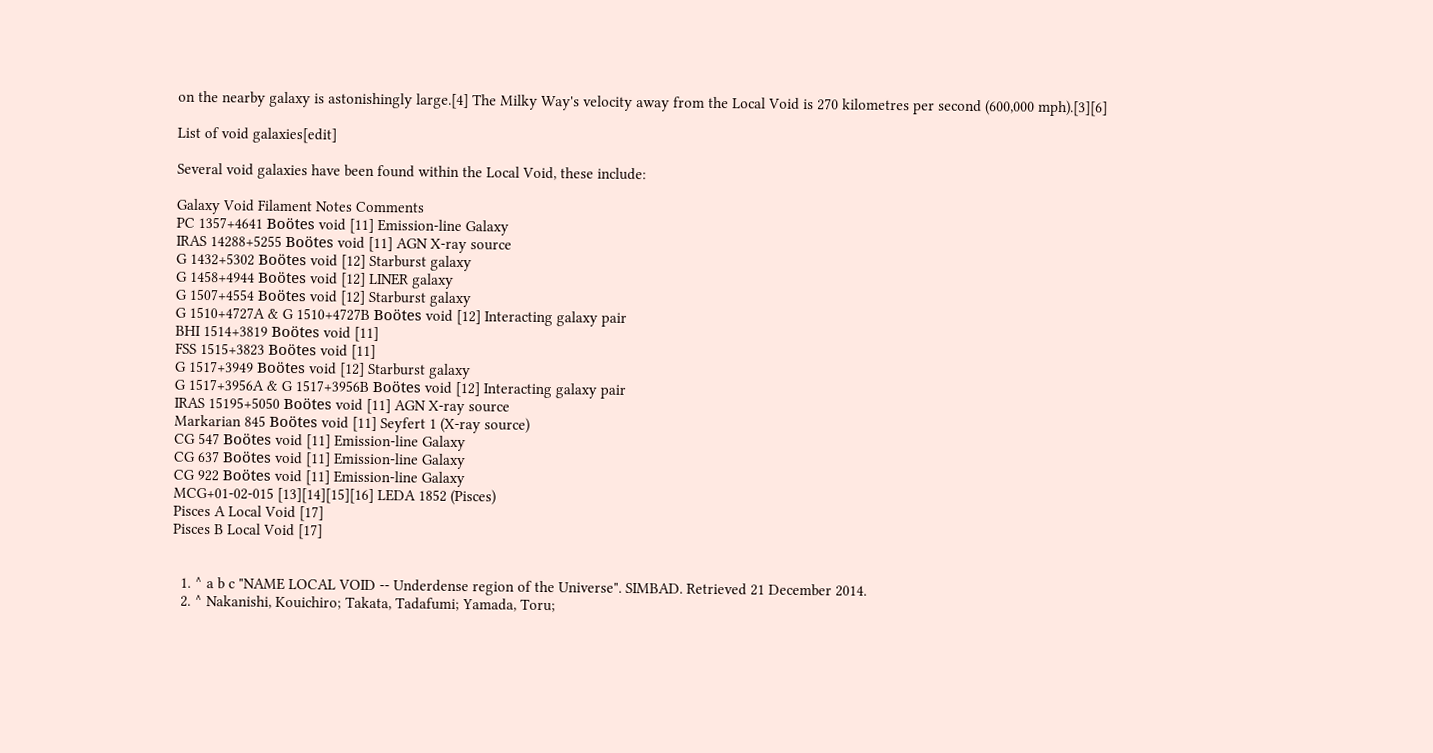on the nearby galaxy is astonishingly large.[4] The Milky Way's velocity away from the Local Void is 270 kilometres per second (600,000 mph).[3][6]

List of void galaxies[edit]

Several void galaxies have been found within the Local Void, these include:

Galaxy Void Filament Notes Comments
PC 1357+4641 Boötes void [11] Emission-line Galaxy
IRAS 14288+5255 Boötes void [11] AGN X-ray source
G 1432+5302 Boötes void [12] Starburst galaxy
G 1458+4944 Boötes void [12] LINER galaxy
G 1507+4554 Boötes void [12] Starburst galaxy
G 1510+4727A & G 1510+4727B Boötes void [12] Interacting galaxy pair
BHI 1514+3819 Boötes void [11]
FSS 1515+3823 Boötes void [11]
G 1517+3949 Boötes void [12] Starburst galaxy
G 1517+3956A & G 1517+3956B Boötes void [12] Interacting galaxy pair
IRAS 15195+5050 Boötes void [11] AGN X-ray source
Markarian 845 Boötes void [11] Seyfert 1 (X-ray source)
CG 547 Boötes void [11] Emission-line Galaxy
CG 637 Boötes void [11] Emission-line Galaxy
CG 922 Boötes void [11] Emission-line Galaxy
MCG+01-02-015 [13][14][15][16] LEDA 1852 (Pisces)
Pisces A Local Void [17]
Pisces B Local Void [17]


  1. ^ a b c "NAME LOCAL VOID -- Underdense region of the Universe". SIMBAD. Retrieved 21 December 2014.
  2. ^ Nakanishi, Kouichiro; Takata, Tadafumi; Yamada, Toru;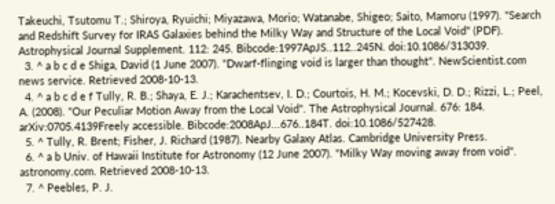Takeuchi, Tsutomu T.; Shiroya, Ryuichi; Miyazawa, Morio; Watanabe, Shigeo; Saito, Mamoru (1997). "Search and Redshift Survey for IRAS Galaxies behind the Milky Way and Structure of the Local Void" (PDF). Astrophysical Journal Supplement. 112: 245. Bibcode:1997ApJS..112..245N. doi:10.1086/313039.
  3. ^ a b c d e Shiga, David (1 June 2007). "Dwarf-flinging void is larger than thought". NewScientist.com news service. Retrieved 2008-10-13.
  4. ^ a b c d e f Tully, R. B.; Shaya, E. J.; Karachentsev, I. D.; Courtois, H. M.; Kocevski, D. D.; Rizzi, L.; Peel, A. (2008). "Our Peculiar Motion Away from the Local Void". The Astrophysical Journal. 676: 184. arXiv:0705.4139Freely accessible. Bibcode:2008ApJ...676..184T. doi:10.1086/527428.
  5. ^ Tully, R. Brent; Fisher, J. Richard (1987). Nearby Galaxy Atlas. Cambridge University Press.
  6. ^ a b Univ. of Hawaii Institute for Astronomy (12 June 2007). "Milky Way moving away from void". astronomy.com. Retrieved 2008-10-13.
  7. ^ Peebles, P. J.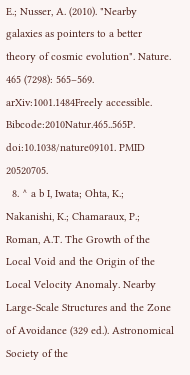E.; Nusser, A. (2010). "Nearby galaxies as pointers to a better theory of cosmic evolution". Nature. 465 (7298): 565–569. arXiv:1001.1484Freely accessible. Bibcode:2010Natur.465..565P. doi:10.1038/nature09101. PMID 20520705.
  8. ^ a b I, Iwata; Ohta, K.; Nakanishi, K.; Chamaraux, P.; Roman, A.T. The Growth of the Local Void and the Origin of the Local Velocity Anomaly. Nearby Large-Scale Structures and the Zone of Avoidance (329 ed.). Astronomical Society of the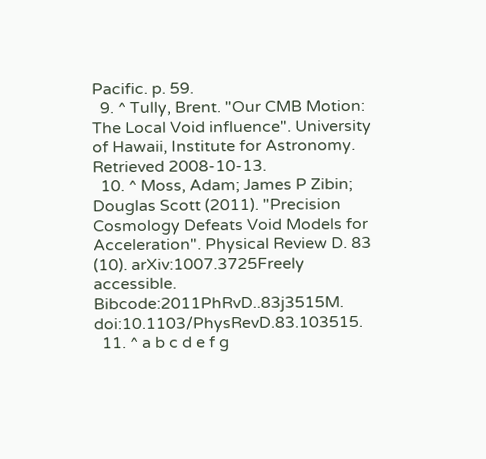Pacific. p. 59.
  9. ^ Tully, Brent. "Our CMB Motion: The Local Void influence". University of Hawaii, Institute for Astronomy. Retrieved 2008-10-13.
  10. ^ Moss, Adam; James P Zibin; Douglas Scott (2011). "Precision Cosmology Defeats Void Models for Acceleration". Physical Review D. 83 (10). arXiv:1007.3725Freely accessible. Bibcode:2011PhRvD..83j3515M. doi:10.1103/PhysRevD.83.103515.
  11. ^ a b c d e f g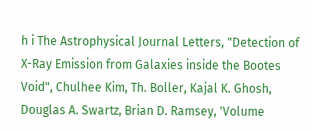h i The Astrophysical Journal Letters, "Detection of X-Ray Emission from Galaxies inside the Bootes Void", Chulhee Kim, Th. Boller, Kajal K. Ghosh, Douglas A. Swartz, Brian D. Ramsey, 'Volume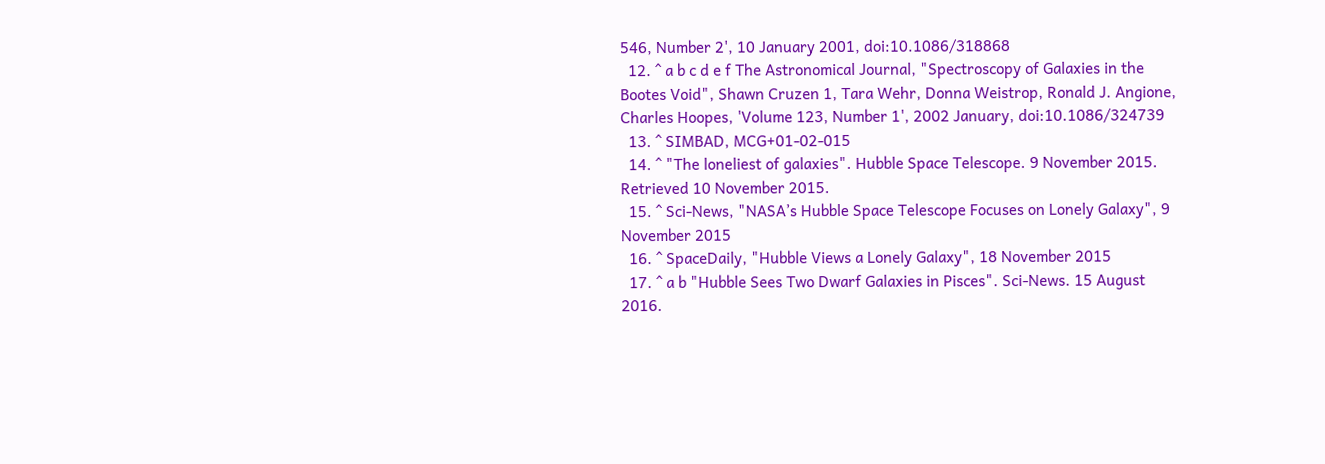546, Number 2', 10 January 2001, doi:10.1086/318868
  12. ^ a b c d e f The Astronomical Journal, "Spectroscopy of Galaxies in the Bootes Void", Shawn Cruzen 1, Tara Wehr, Donna Weistrop, Ronald J. Angione, Charles Hoopes, 'Volume 123, Number 1', 2002 January, doi:10.1086/324739
  13. ^ SIMBAD, MCG+01-02-015
  14. ^ "The loneliest of galaxies". Hubble Space Telescope. 9 November 2015. Retrieved 10 November 2015.
  15. ^ Sci-News, "NASA’s Hubble Space Telescope Focuses on Lonely Galaxy", 9 November 2015
  16. ^ SpaceDaily, "Hubble Views a Lonely Galaxy", 18 November 2015
  17. ^ a b "Hubble Sees Two Dwarf Galaxies in Pisces". Sci-News. 15 August 2016.